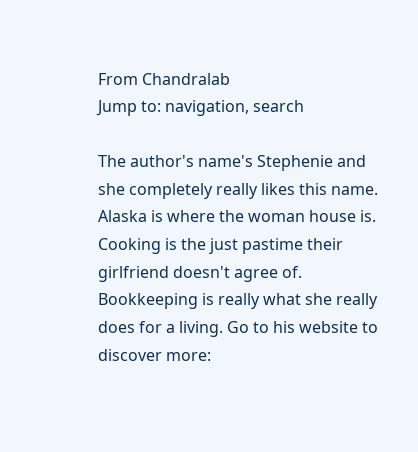From Chandralab
Jump to: navigation, search

The author's name's Stephenie and she completely really likes this name. Alaska is where the woman house is. Cooking is the just pastime their girlfriend doesn't agree of. Bookkeeping is really what she really does for a living. Go to his website to discover more: